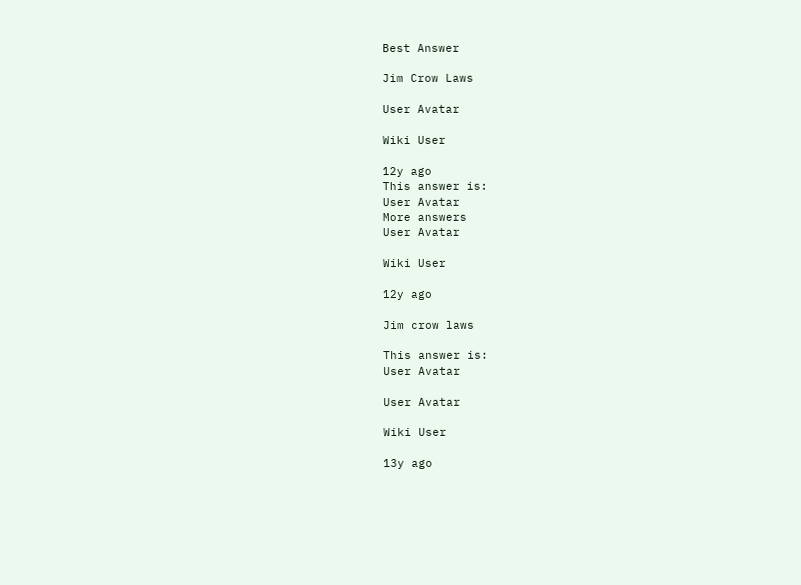Best Answer

Jim Crow Laws

User Avatar

Wiki User

12y ago
This answer is:
User Avatar
More answers
User Avatar

Wiki User

12y ago

Jim crow laws

This answer is:
User Avatar

User Avatar

Wiki User

13y ago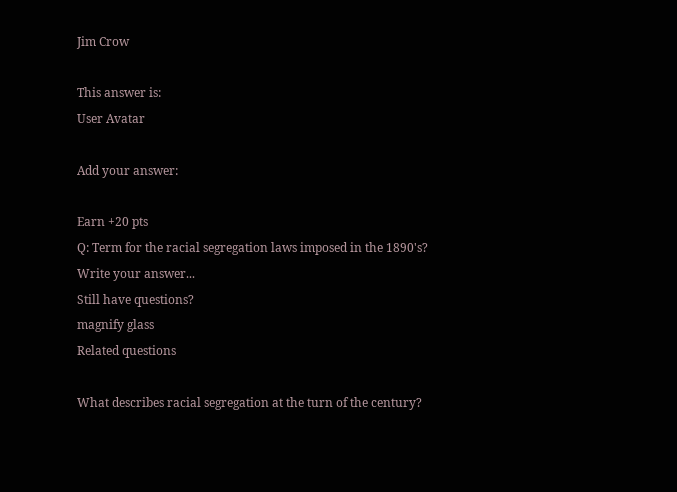Jim Crow

This answer is:
User Avatar

Add your answer:

Earn +20 pts
Q: Term for the racial segregation laws imposed in the 1890's?
Write your answer...
Still have questions?
magnify glass
Related questions

What describes racial segregation at the turn of the century?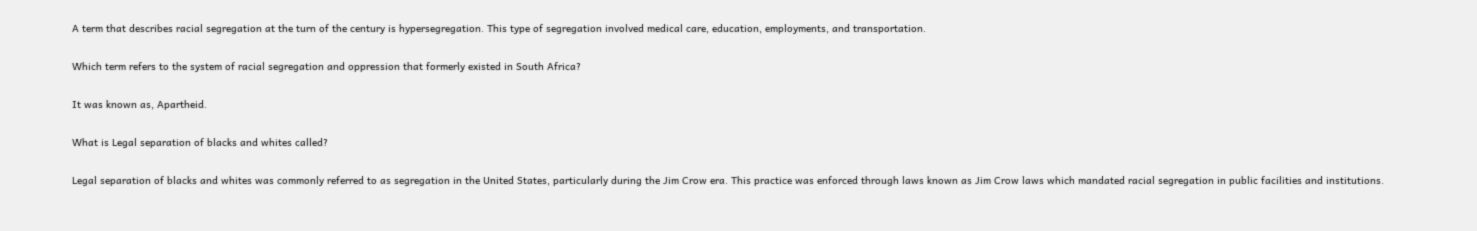A term that describes racial segregation at the turn of the century is hypersegregation. This type of segregation involved medical care, education, employments, and transportation.

Which term refers to the system of racial segregation and oppression that formerly existed in South Africa?

It was known as, Apartheid.

What is Legal separation of blacks and whites called?

Legal separation of blacks and whites was commonly referred to as segregation in the United States, particularly during the Jim Crow era. This practice was enforced through laws known as Jim Crow laws which mandated racial segregation in public facilities and institutions.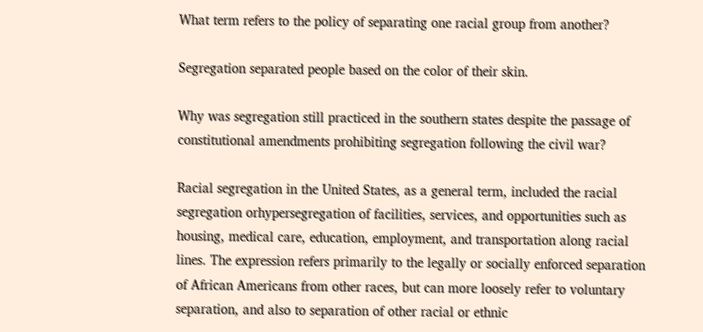What term refers to the policy of separating one racial group from another?

Segregation separated people based on the color of their skin.

Why was segregation still practiced in the southern states despite the passage of constitutional amendments prohibiting segregation following the civil war?

Racial segregation in the United States, as a general term, included the racial segregation orhypersegregation of facilities, services, and opportunities such as housing, medical care, education, employment, and transportation along racial lines. The expression refers primarily to the legally or socially enforced separation of African Americans from other races, but can more loosely refer to voluntary separation, and also to separation of other racial or ethnic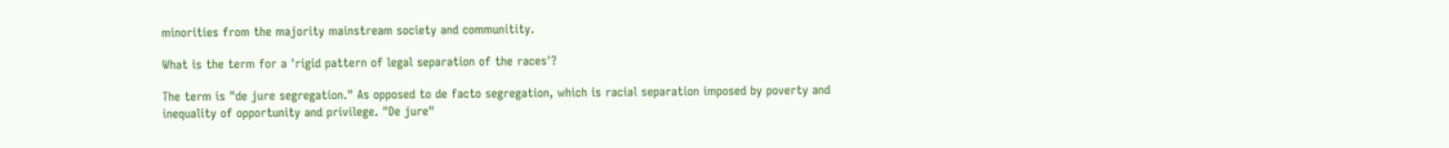minorities from the majority mainstream society and communitity.

What is the term for a 'rigid pattern of legal separation of the races'?

The term is "de jure segregation." As opposed to de facto segregation, which is racial separation imposed by poverty and inequality of opportunity and privilege. "De jure"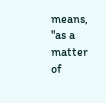means, "as a matter of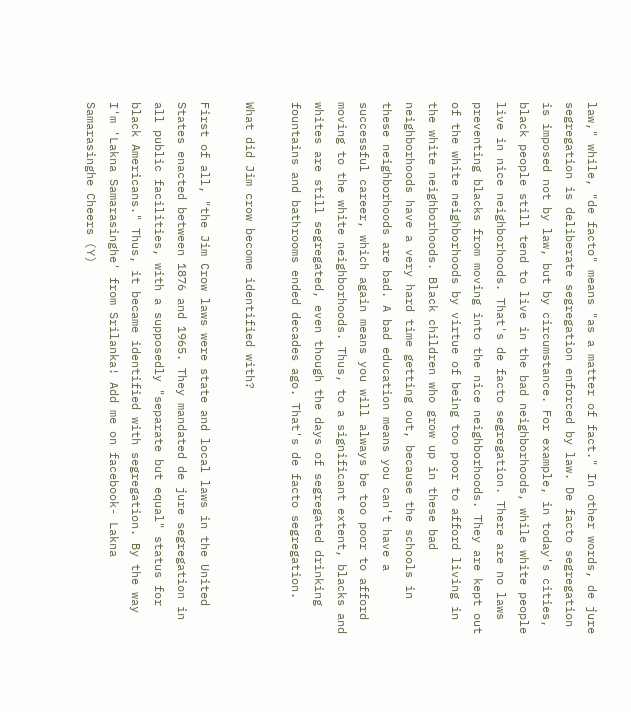law," while, "de facto" means "as a matter of fact." In other words, de jure segregation is deliberate segregation enforced by law. De facto segregation is imposed not by law, but by circumstance. For example, in today's cities, black people still tend to live in the bad neighborhoods, while white people live in nice neighborhoods. That's de facto segregation. There are no laws preventing blacks from moving into the nice neighborhoods. They are kept out of the white neighborhoods by virtue of being too poor to afford living in the white neighborhoods. Black children who grow up in these bad neighborhoods have a very hard time getting out, because the schools in these neighborhoods are bad. A bad education means you can't have a successful career, which again means you will always be too poor to afford moving to the white neighborhoods. Thus, to a significant extent, blacks and whites are still segregated, even though the days of segregated drinking fountains and bathrooms ended decades ago. That's de facto segregation.

What did Jim crow become identified with?

First of all, "the Jim Crow laws were state and local laws in the United States enacted between 1876 and 1965. They mandated de jure segregation in all public facilities, with a supposedly "separate but equal" status for black Americans." Thus, it became identified with segregation. By the way I'm 'Lakna Samarasinghe' from Srilanka! Add me on facebook- Lakna Samarasinghe Cheers (Y)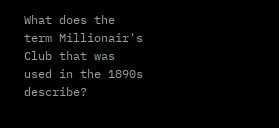What does the term Millionair's Club that was used in the 1890s describe?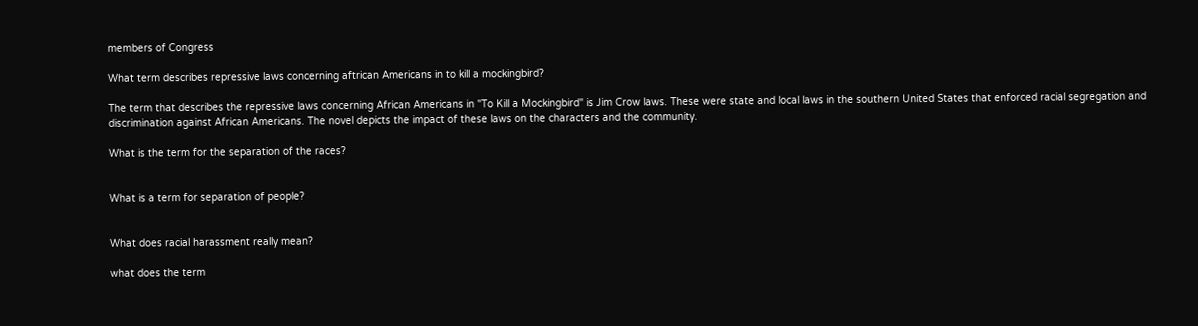members of Congress

What term describes repressive laws concerning aftrican Americans in to kill a mockingbird?

The term that describes the repressive laws concerning African Americans in "To Kill a Mockingbird" is Jim Crow laws. These were state and local laws in the southern United States that enforced racial segregation and discrimination against African Americans. The novel depicts the impact of these laws on the characters and the community.

What is the term for the separation of the races?


What is a term for separation of people?


What does racial harassment really mean?

what does the term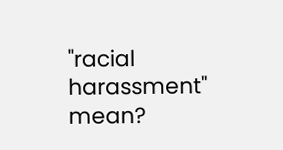"racial harassment" mean?